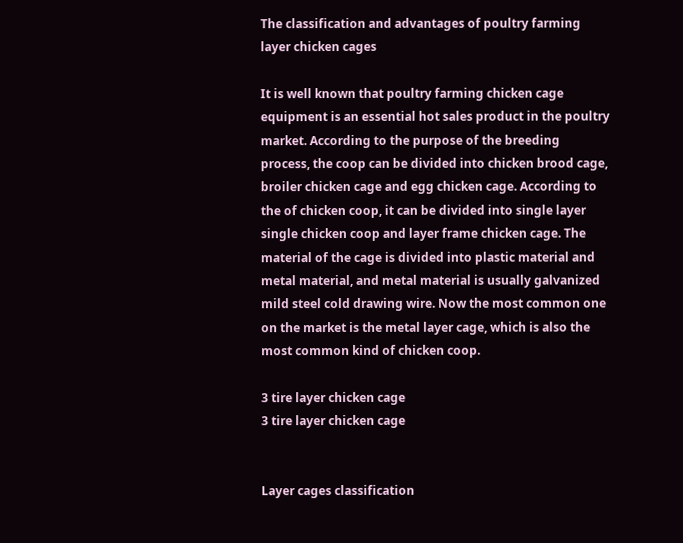The classification and advantages of poultry farming layer chicken cages

It is well known that poultry farming chicken cage equipment is an essential hot sales product in the poultry market. According to the purpose of the breeding process, the coop can be divided into chicken brood cage, broiler chicken cage and egg chicken cage. According to the of chicken coop, it can be divided into single layer single chicken coop and layer frame chicken cage. The material of the cage is divided into plastic material and metal material, and metal material is usually galvanized mild steel cold drawing wire. Now the most common one on the market is the metal layer cage, which is also the most common kind of chicken coop.

3 tire layer chicken cage
3 tire layer chicken cage


Layer cages classification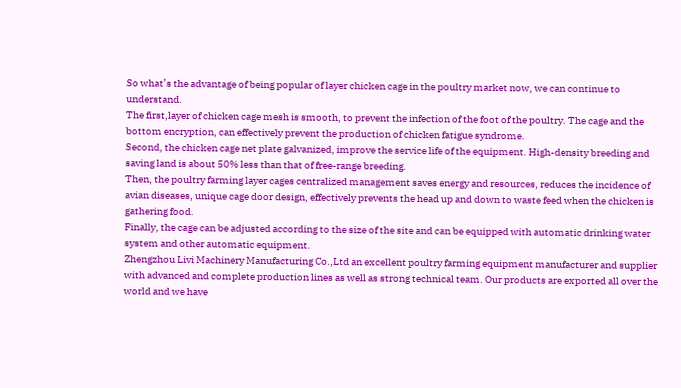So what’s the advantage of being popular of layer chicken cage in the poultry market now, we can continue to understand.
The first,layer of chicken cage mesh is smooth, to prevent the infection of the foot of the poultry. The cage and the bottom encryption, can effectively prevent the production of chicken fatigue syndrome.
Second, the chicken cage net plate galvanized, improve the service life of the equipment. High-density breeding and saving land is about 50% less than that of free-range breeding.
Then, the poultry farming layer cages centralized management saves energy and resources, reduces the incidence of avian diseases, unique cage door design, effectively prevents the head up and down to waste feed when the chicken is gathering food.
Finally, the cage can be adjusted according to the size of the site and can be equipped with automatic drinking water system and other automatic equipment.
Zhengzhou Livi Machinery Manufacturing Co.,Ltd an excellent poultry farming equipment manufacturer and supplier with advanced and complete production lines as well as strong technical team. Our products are exported all over the world and we have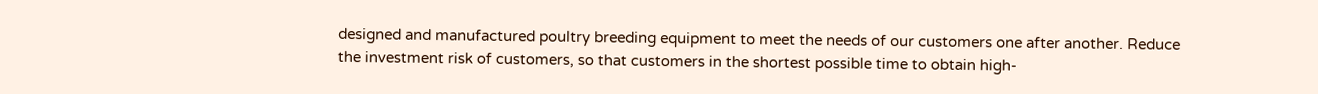designed and manufactured poultry breeding equipment to meet the needs of our customers one after another. Reduce the investment risk of customers, so that customers in the shortest possible time to obtain high-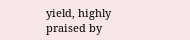yield, highly praised by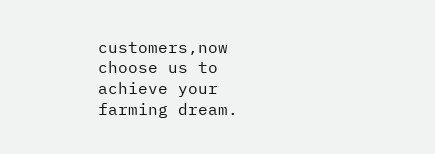customers,now choose us to achieve your farming dream.